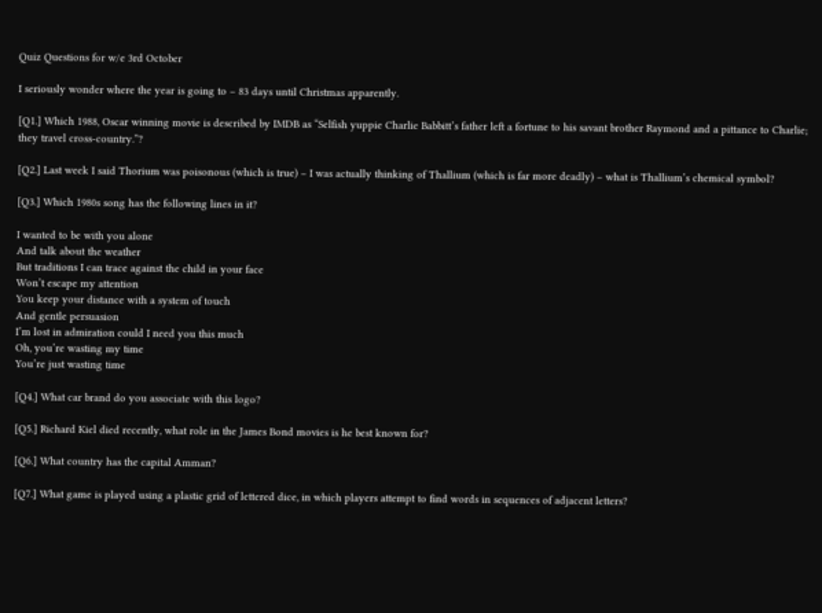Quiz Questions for w/e 3rd October

I seriously wonder where the year is going to – 83 days until Christmas apparently.

[Q1.] Which 1988, Oscar winning movie is described by IMDB as “Selfish yuppie Charlie Babbitt’s father left a fortune to his savant brother Raymond and a pittance to Charlie; they travel cross-country.”?

[Q2.] Last week I said Thorium was poisonous (which is true) – I was actually thinking of Thallium (which is far more deadly) – what is Thallium’s chemical symbol?

[Q3.] Which 1980s song has the following lines in it?

I wanted to be with you alone
And talk about the weather
But traditions I can trace against the child in your face
Won’t escape my attention
You keep your distance with a system of touch
And gentle persuasion
I’m lost in admiration could I need you this much
Oh, you’re wasting my time
You’re just wasting time

[Q4.] What car brand do you associate with this logo?

[Q5.] Richard Kiel died recently, what role in the James Bond movies is he best known for?

[Q6.] What country has the capital Amman?

[Q7.] What game is played using a plastic grid of lettered dice, in which players attempt to find words in sequences of adjacent letters?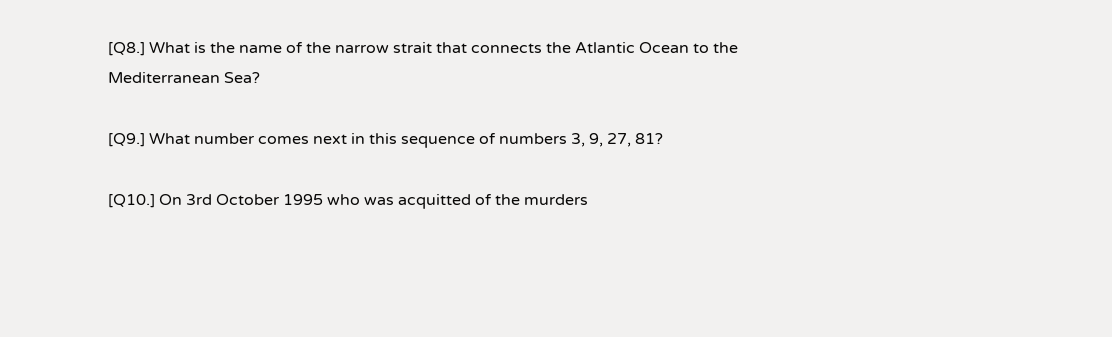[Q8.] What is the name of the narrow strait that connects the Atlantic Ocean to the Mediterranean Sea?

[Q9.] What number comes next in this sequence of numbers 3, 9, 27, 81?

[Q10.] On 3rd October 1995 who was acquitted of the murders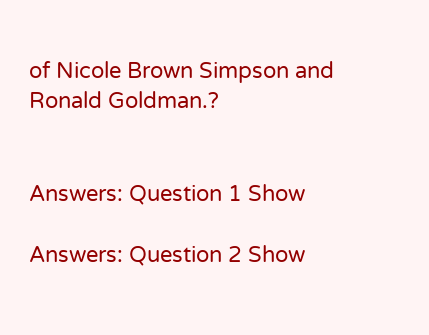of Nicole Brown Simpson and Ronald Goldman.?


Answers: Question 1 Show

Answers: Question 2 Show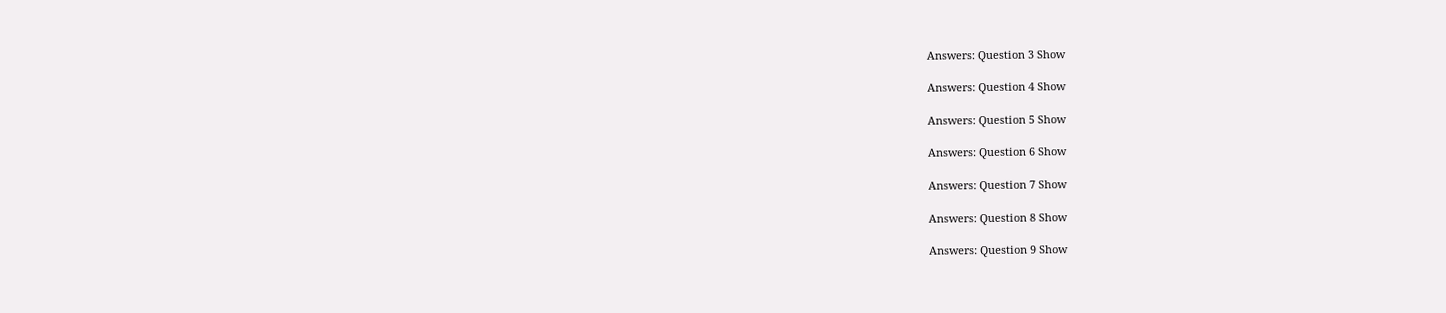Answers: Question 3 Show

Answers: Question 4 Show

Answers: Question 5 Show

Answers: Question 6 Show

Answers: Question 7 Show

Answers: Question 8 Show

Answers: Question 9 Show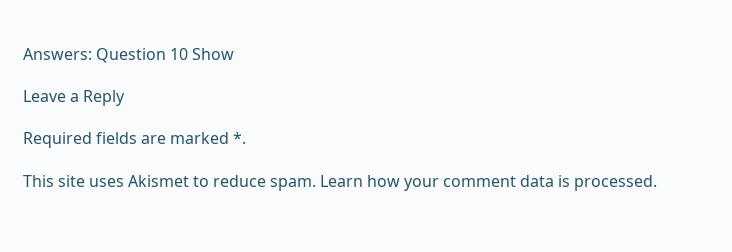Answers: Question 10 Show

Leave a Reply

Required fields are marked *.

This site uses Akismet to reduce spam. Learn how your comment data is processed.